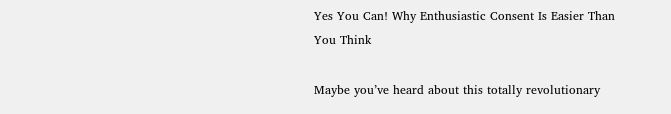Yes You Can! Why Enthusiastic Consent Is Easier Than You Think

Maybe you’ve heard about this totally revolutionary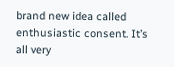brand new idea called enthusiastic consent. It’s all very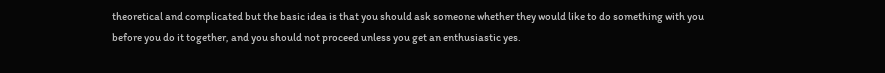theoretical and complicated but the basic idea is that you should ask someone whether they would like to do something with you before you do it together, and you should not proceed unless you get an enthusiastic yes.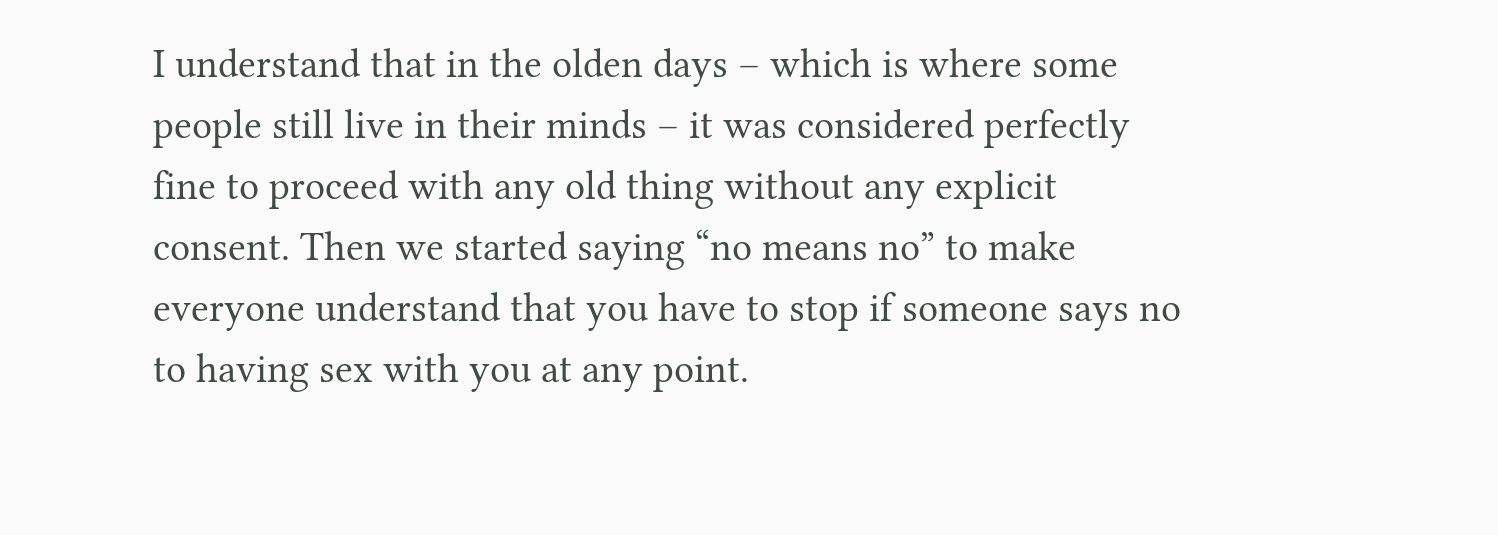I understand that in the olden days – which is where some people still live in their minds – it was considered perfectly fine to proceed with any old thing without any explicit consent. Then we started saying “no means no” to make everyone understand that you have to stop if someone says no to having sex with you at any point.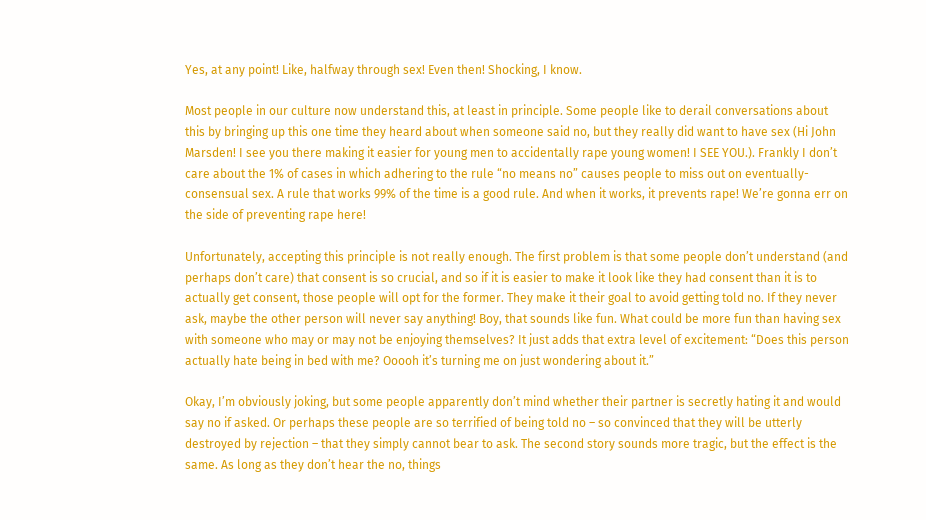Yes, at any point! Like, halfway through sex! Even then! Shocking, I know.

Most people in our culture now understand this, at least in principle. Some people like to derail conversations about this by bringing up this one time they heard about when someone said no, but they really did want to have sex (Hi John Marsden! I see you there making it easier for young men to accidentally rape young women! I SEE YOU.). Frankly I don’t care about the 1% of cases in which adhering to the rule “no means no” causes people to miss out on eventually-consensual sex. A rule that works 99% of the time is a good rule. And when it works, it prevents rape! We’re gonna err on the side of preventing rape here!

Unfortunately, accepting this principle is not really enough. The first problem is that some people don’t understand (and perhaps don’t care) that consent is so crucial, and so if it is easier to make it look like they had consent than it is to actually get consent, those people will opt for the former. They make it their goal to avoid getting told no. If they never ask, maybe the other person will never say anything! Boy, that sounds like fun. What could be more fun than having sex with someone who may or may not be enjoying themselves? It just adds that extra level of excitement: “Does this person actually hate being in bed with me? Ooooh it’s turning me on just wondering about it.”

Okay, I’m obviously joking, but some people apparently don’t mind whether their partner is secretly hating it and would say no if asked. Or perhaps these people are so terrified of being told no – so convinced that they will be utterly destroyed by rejection – that they simply cannot bear to ask. The second story sounds more tragic, but the effect is the same. As long as they don’t hear the no, things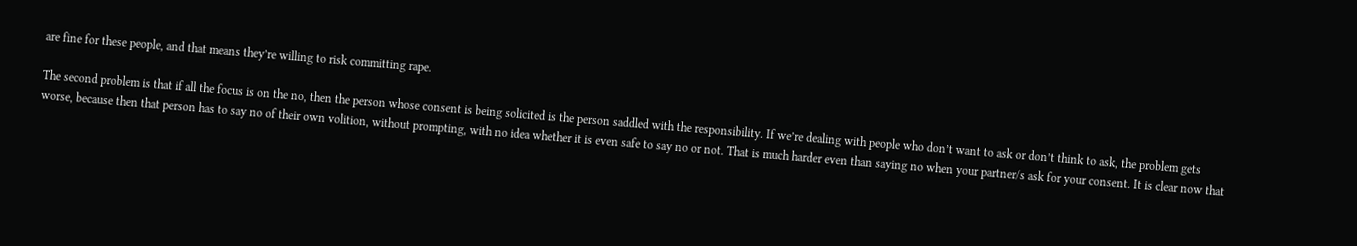are fine for these people, and that means they’re willing to risk committing rape.

The second problem is that if all the focus is on the no, then the person whose consent is being solicited is the person saddled with the responsibility. If we’re dealing with people who don’t want to ask or don’t think to ask, the problem gets worse, because then that person has to say no of their own volition, without prompting, with no idea whether it is even safe to say no or not. That is much harder even than saying no when your partner/s ask for your consent. It is clear now that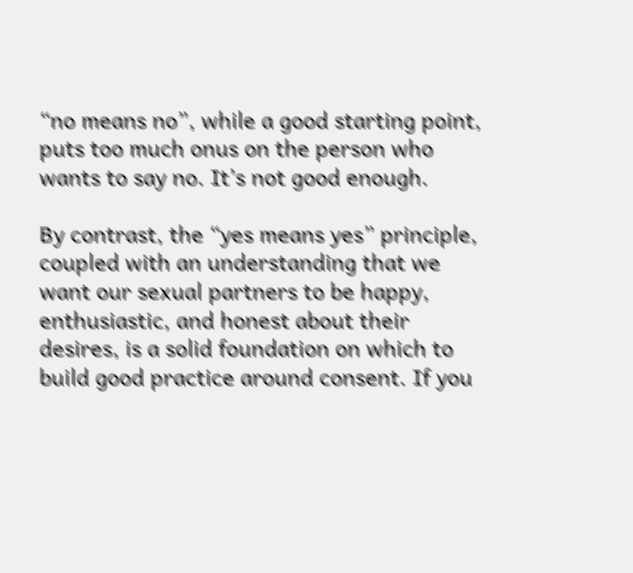“no means no”, while a good starting point, puts too much onus on the person who wants to say no. It’s not good enough.

By contrast, the “yes means yes” principle, coupled with an understanding that we want our sexual partners to be happy, enthusiastic, and honest about their desires, is a solid foundation on which to build good practice around consent. If you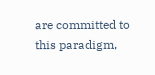are committed to this paradigm,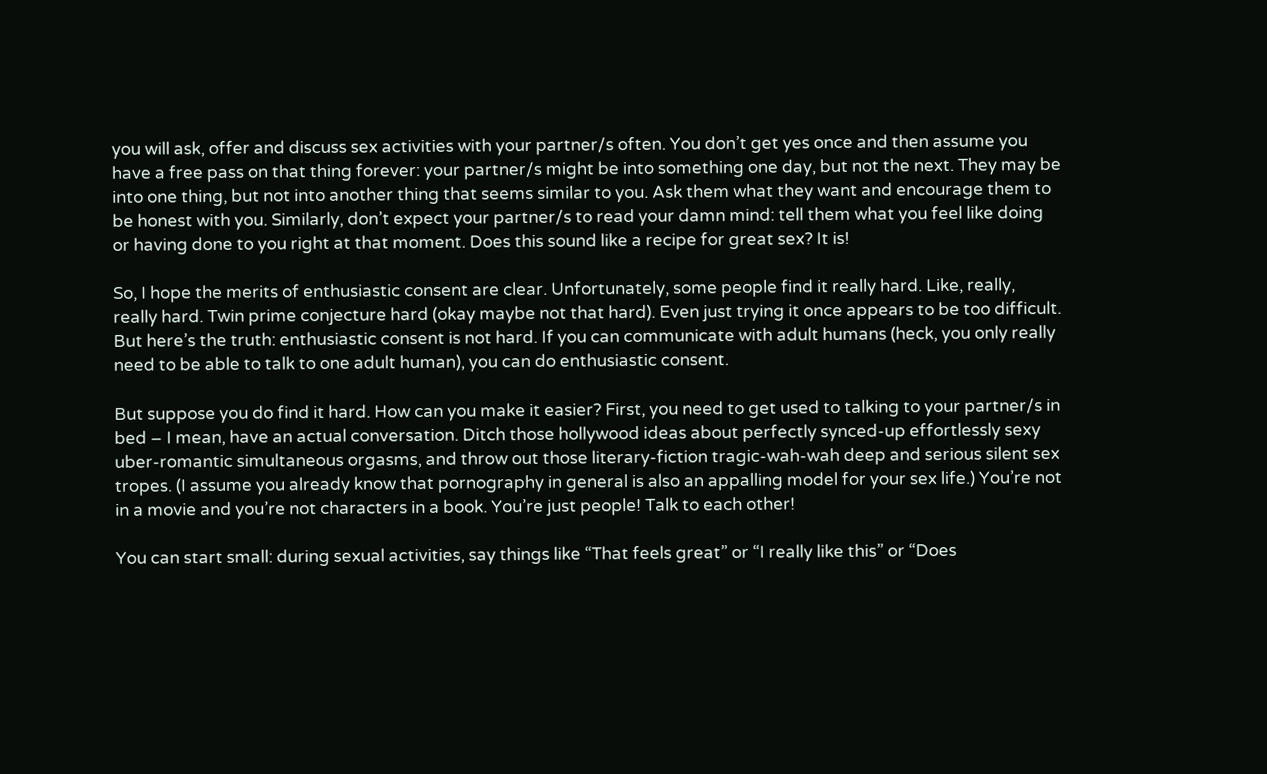you will ask, offer and discuss sex activities with your partner/s often. You don’t get yes once and then assume you have a free pass on that thing forever: your partner/s might be into something one day, but not the next. They may be into one thing, but not into another thing that seems similar to you. Ask them what they want and encourage them to be honest with you. Similarly, don’t expect your partner/s to read your damn mind: tell them what you feel like doing or having done to you right at that moment. Does this sound like a recipe for great sex? It is!

So, I hope the merits of enthusiastic consent are clear. Unfortunately, some people find it really hard. Like, really, really hard. Twin prime conjecture hard (okay maybe not that hard). Even just trying it once appears to be too difficult. But here’s the truth: enthusiastic consent is not hard. If you can communicate with adult humans (heck, you only really need to be able to talk to one adult human), you can do enthusiastic consent.

But suppose you do find it hard. How can you make it easier? First, you need to get used to talking to your partner/s in bed – I mean, have an actual conversation. Ditch those hollywood ideas about perfectly synced-up effortlessly sexy uber-romantic simultaneous orgasms, and throw out those literary-fiction tragic-wah-wah deep and serious silent sex tropes. (I assume you already know that pornography in general is also an appalling model for your sex life.) You’re not in a movie and you’re not characters in a book. You’re just people! Talk to each other!

You can start small: during sexual activities, say things like “That feels great” or “I really like this” or “Does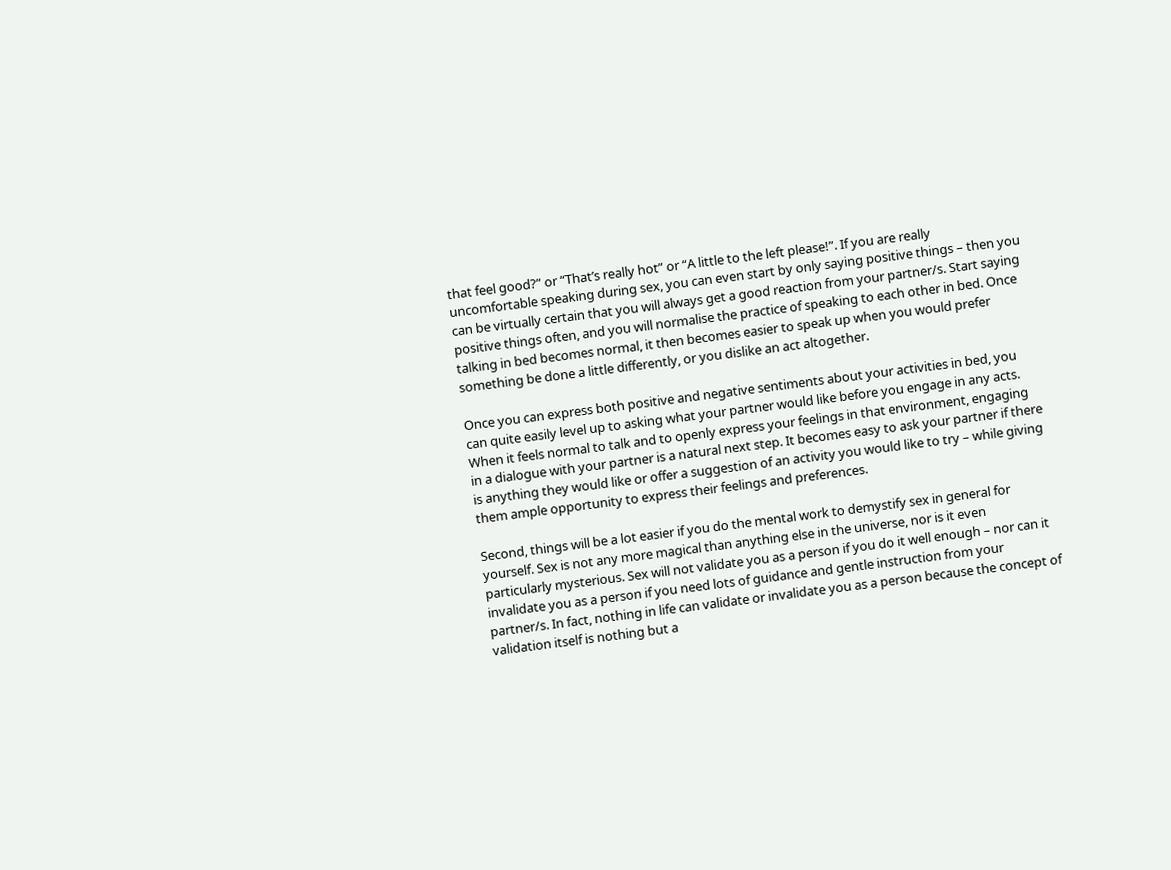that feel good?” or “That’s really hot” or “A little to the left please!”. If you are really uncomfortable speaking during sex, you can even start by only saying positive things – then you can be virtually certain that you will always get a good reaction from your partner/s. Start saying positive things often, and you will normalise the practice of speaking to each other in bed. Once talking in bed becomes normal, it then becomes easier to speak up when you would prefer something be done a little differently, or you dislike an act altogether.

Once you can express both positive and negative sentiments about your activities in bed, you can quite easily level up to asking what your partner would like before you engage in any acts. When it feels normal to talk and to openly express your feelings in that environment, engaging in a dialogue with your partner is a natural next step. It becomes easy to ask your partner if there is anything they would like or offer a suggestion of an activity you would like to try – while giving them ample opportunity to express their feelings and preferences.

Second, things will be a lot easier if you do the mental work to demystify sex in general for yourself. Sex is not any more magical than anything else in the universe, nor is it even particularly mysterious. Sex will not validate you as a person if you do it well enough – nor can it invalidate you as a person if you need lots of guidance and gentle instruction from your partner/s. In fact, nothing in life can validate or invalidate you as a person because the concept of validation itself is nothing but a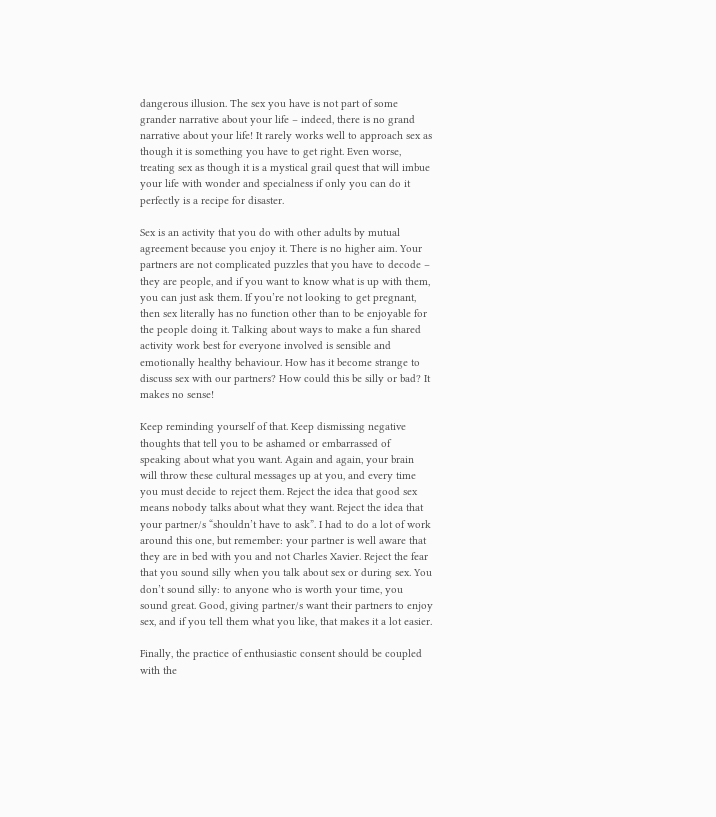dangerous illusion. The sex you have is not part of some grander narrative about your life – indeed, there is no grand narrative about your life! It rarely works well to approach sex as though it is something you have to get right. Even worse, treating sex as though it is a mystical grail quest that will imbue your life with wonder and specialness if only you can do it perfectly is a recipe for disaster.

Sex is an activity that you do with other adults by mutual agreement because you enjoy it. There is no higher aim. Your partners are not complicated puzzles that you have to decode – they are people, and if you want to know what is up with them, you can just ask them. If you’re not looking to get pregnant, then sex literally has no function other than to be enjoyable for the people doing it. Talking about ways to make a fun shared activity work best for everyone involved is sensible and emotionally healthy behaviour. How has it become strange to discuss sex with our partners? How could this be silly or bad? It makes no sense!

Keep reminding yourself of that. Keep dismissing negative thoughts that tell you to be ashamed or embarrassed of speaking about what you want. Again and again, your brain will throw these cultural messages up at you, and every time you must decide to reject them. Reject the idea that good sex means nobody talks about what they want. Reject the idea that your partner/s “shouldn’t have to ask”. I had to do a lot of work around this one, but remember: your partner is well aware that they are in bed with you and not Charles Xavier. Reject the fear that you sound silly when you talk about sex or during sex. You don’t sound silly: to anyone who is worth your time, you sound great. Good, giving partner/s want their partners to enjoy sex, and if you tell them what you like, that makes it a lot easier.

Finally, the practice of enthusiastic consent should be coupled with the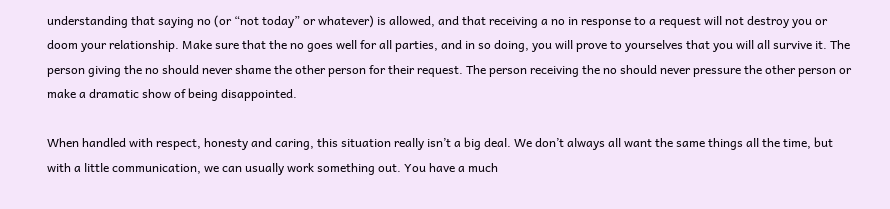understanding that saying no (or “not today” or whatever) is allowed, and that receiving a no in response to a request will not destroy you or doom your relationship. Make sure that the no goes well for all parties, and in so doing, you will prove to yourselves that you will all survive it. The person giving the no should never shame the other person for their request. The person receiving the no should never pressure the other person or make a dramatic show of being disappointed.

When handled with respect, honesty and caring, this situation really isn’t a big deal. We don’t always all want the same things all the time, but with a little communication, we can usually work something out. You have a much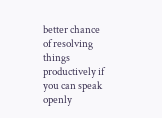better chance of resolving things productively if you can speak openly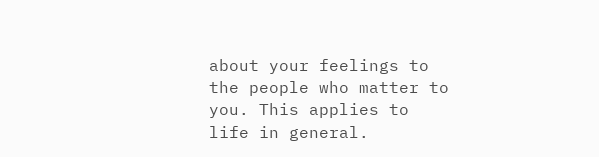about your feelings to the people who matter to you. This applies to life in general.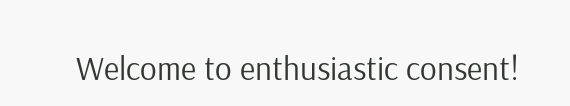Welcome to enthusiastic consent!